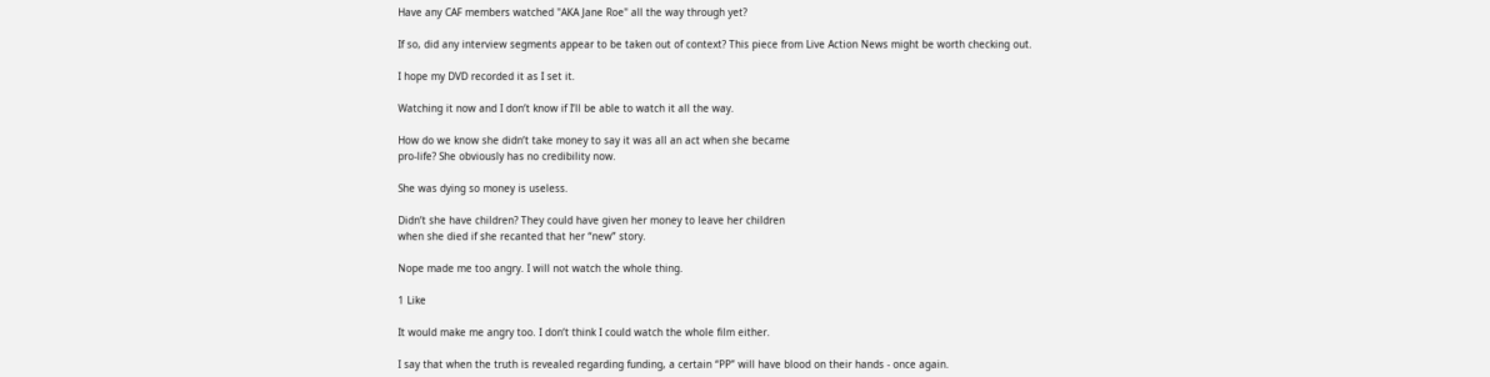Have any CAF members watched "AKA Jane Roe" all the way through yet?

If so, did any interview segments appear to be taken out of context? This piece from Live Action News might be worth checking out.

I hope my DVD recorded it as I set it.

Watching it now and I don’t know if I’ll be able to watch it all the way.

How do we know she didn’t take money to say it was all an act when she became
pro-life? She obviously has no credibility now.

She was dying so money is useless.

Didn’t she have children? They could have given her money to leave her children
when she died if she recanted that her “new” story.

Nope made me too angry. I will not watch the whole thing.

1 Like

It would make me angry too. I don’t think I could watch the whole film either.

I say that when the truth is revealed regarding funding, a certain “PP” will have blood on their hands - once again.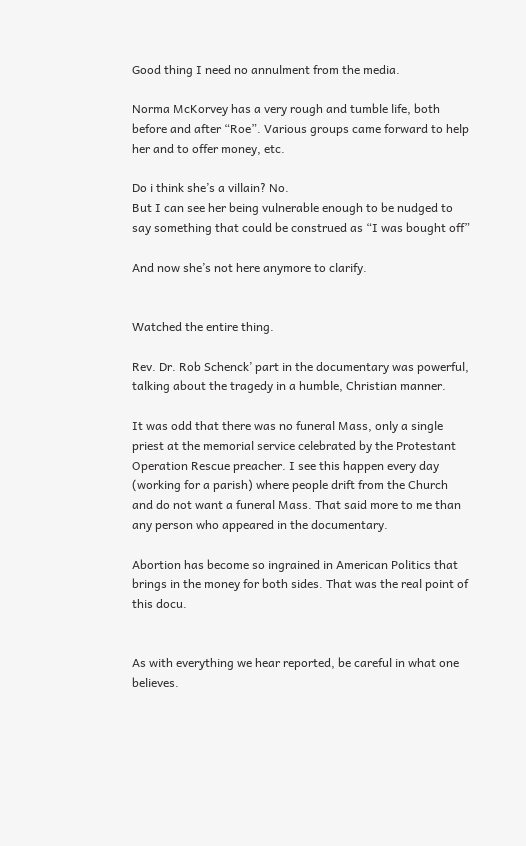Good thing I need no annulment from the media.

Norma McKorvey has a very rough and tumble life, both before and after “Roe”. Various groups came forward to help her and to offer money, etc.

Do i think she’s a villain? No.
But I can see her being vulnerable enough to be nudged to say something that could be construed as “I was bought off”

And now she’s not here anymore to clarify.


Watched the entire thing.

Rev. Dr. Rob Schenck’ part in the documentary was powerful, talking about the tragedy in a humble, Christian manner.

It was odd that there was no funeral Mass, only a single priest at the memorial service celebrated by the Protestant Operation Rescue preacher. I see this happen every day (working for a parish) where people drift from the Church and do not want a funeral Mass. That said more to me than any person who appeared in the documentary.

Abortion has become so ingrained in American Politics that brings in the money for both sides. That was the real point of this docu.


As with everything we hear reported, be careful in what one believes.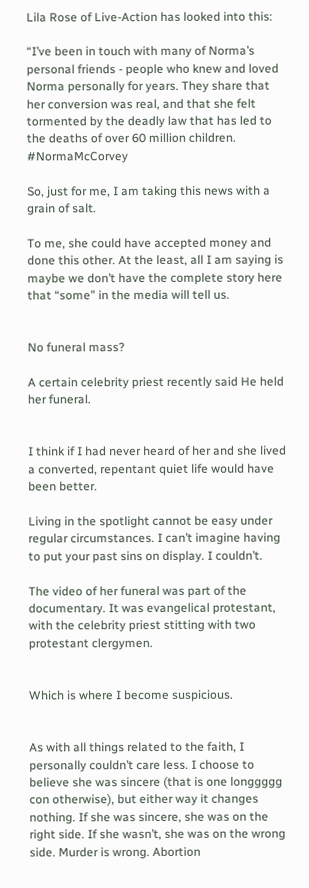Lila Rose of Live-Action has looked into this:

“I’ve been in touch with many of Norma’s personal friends - people who knew and loved Norma personally for years. They share that her conversion was real, and that she felt tormented by the deadly law that has led to the deaths of over 60 million children. #NormaMcCorvey

So, just for me, I am taking this news with a grain of salt.

To me, she could have accepted money and done this other. At the least, all I am saying is maybe we don’t have the complete story here that “some” in the media will tell us.


No funeral mass?

A certain celebrity priest recently said He held her funeral.


I think if I had never heard of her and she lived a converted, repentant quiet life would have been better.

Living in the spotlight cannot be easy under regular circumstances. I can’t imagine having to put your past sins on display. I couldn’t.

The video of her funeral was part of the documentary. It was evangelical protestant, with the celebrity priest stitting with two protestant clergymen.


Which is where I become suspicious.


As with all things related to the faith, I personally couldn’t care less. I choose to believe she was sincere (that is one longgggg con otherwise), but either way it changes nothing. If she was sincere, she was on the right side. If she wasn’t, she was on the wrong side. Murder is wrong. Abortion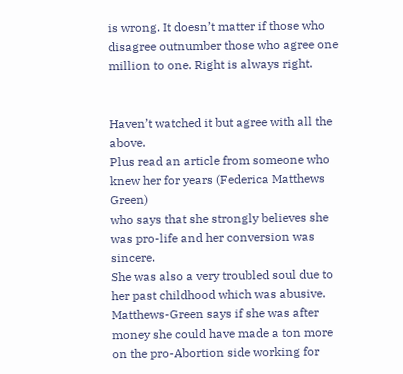is wrong. It doesn’t matter if those who disagree outnumber those who agree one million to one. Right is always right.


Haven’t watched it but agree with all the above.
Plus read an article from someone who knew her for years (Federica Matthews Green)
who says that she strongly believes she was pro-life and her conversion was sincere.
She was also a very troubled soul due to her past childhood which was abusive.
Matthews-Green says if she was after money she could have made a ton more on the pro-Abortion side working for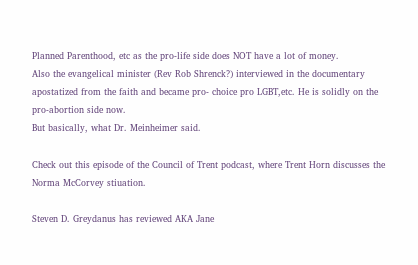Planned Parenthood, etc as the pro-life side does NOT have a lot of money.
Also the evangelical minister (Rev Rob Shrenck?) interviewed in the documentary apostatized from the faith and became pro- choice pro LGBT,etc. He is solidly on the pro-abortion side now.
But basically, what Dr. Meinheimer said.

Check out this episode of the Council of Trent podcast, where Trent Horn discusses the Norma McCorvey stiuation.

Steven D. Greydanus has reviewed AKA Jane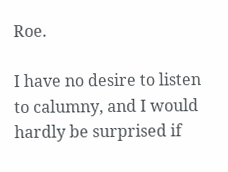Roe.

I have no desire to listen to calumny, and I would hardly be surprised if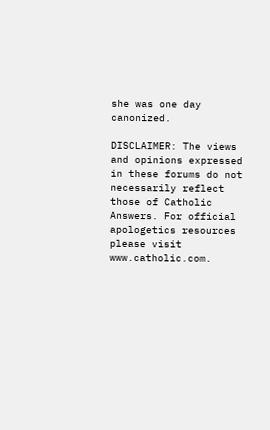she was one day canonized.

DISCLAIMER: The views and opinions expressed in these forums do not necessarily reflect those of Catholic Answers. For official apologetics resources please visit www.catholic.com.